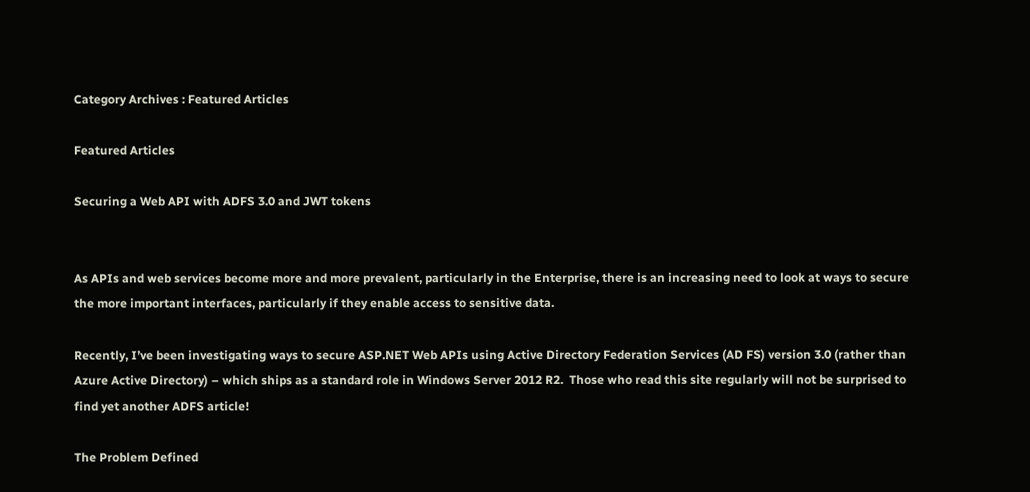Category Archives : Featured Articles

Featured Articles

Securing a Web API with ADFS 3.0 and JWT tokens


As APIs and web services become more and more prevalent, particularly in the Enterprise, there is an increasing need to look at ways to secure the more important interfaces, particularly if they enable access to sensitive data.

Recently, I’ve been investigating ways to secure ASP.NET Web APIs using Active Directory Federation Services (AD FS) version 3.0 (rather than Azure Active Directory) – which ships as a standard role in Windows Server 2012 R2.  Those who read this site regularly will not be surprised to find yet another ADFS article!

The Problem Defined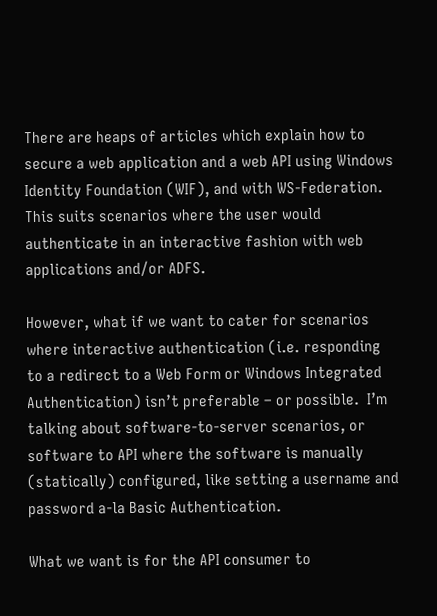There are heaps of articles which explain how to secure a web application and a web API using Windows Identity Foundation (WIF), and with WS-Federation.  This suits scenarios where the user would authenticate in an interactive fashion with web applications and/or ADFS.

However, what if we want to cater for scenarios where interactive authentication (i.e. responding to a redirect to a Web Form or Windows Integrated Authentication) isn’t preferable – or possible.  I’m talking about software-to-server scenarios, or software to API where the software is manually (statically) configured, like setting a username and password a-la Basic Authentication.

What we want is for the API consumer to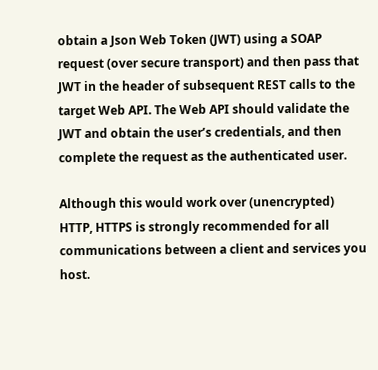obtain a Json Web Token (JWT) using a SOAP request (over secure transport) and then pass that JWT in the header of subsequent REST calls to the target Web API. The Web API should validate the JWT and obtain the user’s credentials, and then complete the request as the authenticated user.

Although this would work over (unencrypted) HTTP, HTTPS is strongly recommended for all communications between a client and services you host.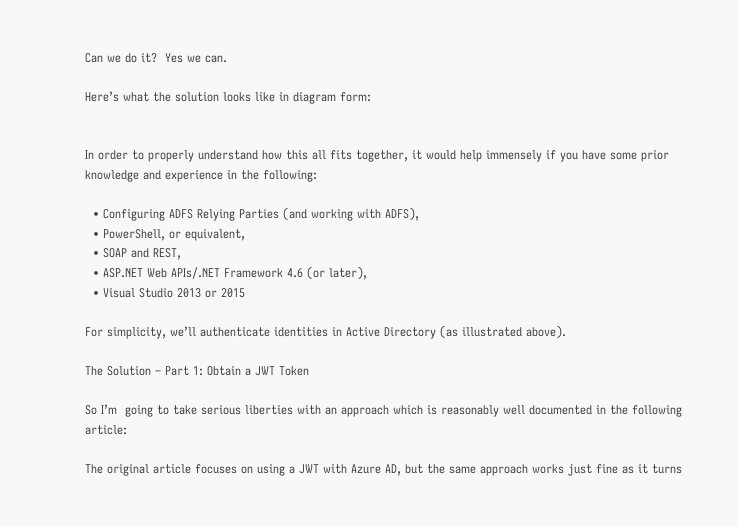Can we do it?  Yes we can.

Here’s what the solution looks like in diagram form:


In order to properly understand how this all fits together, it would help immensely if you have some prior knowledge and experience in the following:

  • Configuring ADFS Relying Parties (and working with ADFS),
  • PowerShell, or equivalent,
  • SOAP and REST,
  • ASP.NET Web APIs/.NET Framework 4.6 (or later),
  • Visual Studio 2013 or 2015

For simplicity, we’ll authenticate identities in Active Directory (as illustrated above).

The Solution – Part 1: Obtain a JWT Token

So I’m  going to take serious liberties with an approach which is reasonably well documented in the following article:

The original article focuses on using a JWT with Azure AD, but the same approach works just fine as it turns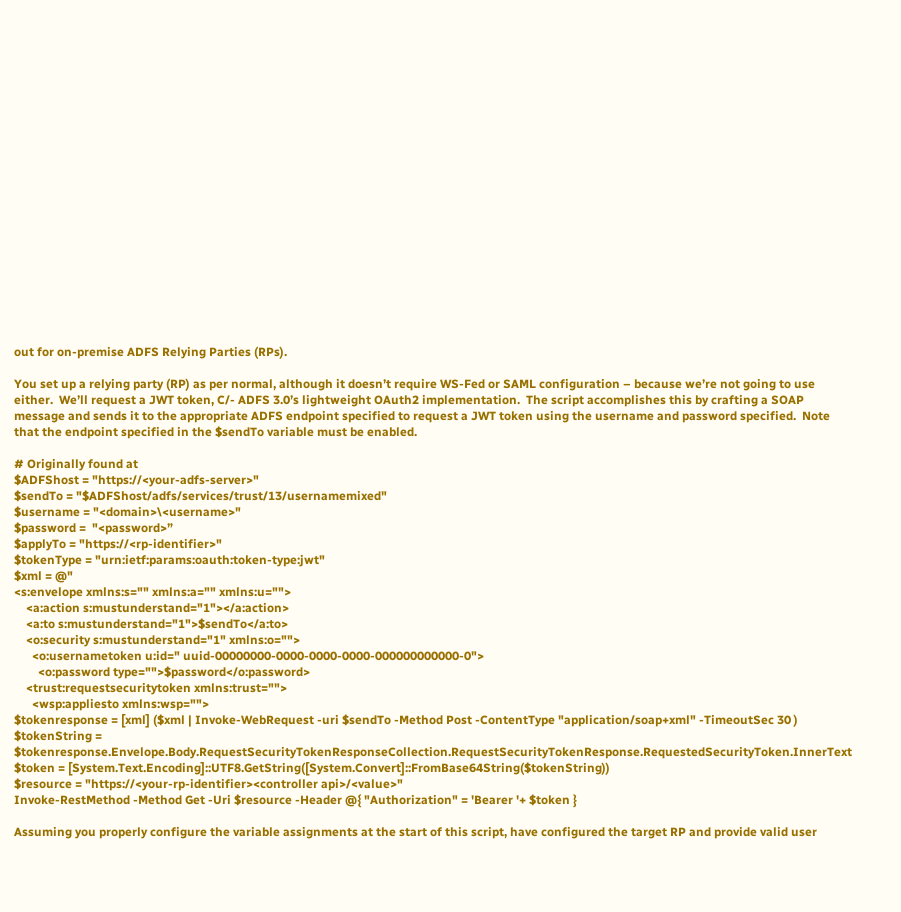out for on-premise ADFS Relying Parties (RPs).

You set up a relying party (RP) as per normal, although it doesn’t require WS-Fed or SAML configuration – because we’re not going to use either.  We’ll request a JWT token, C/- ADFS 3.0’s lightweight OAuth2 implementation.  The script accomplishes this by crafting a SOAP message and sends it to the appropriate ADFS endpoint specified to request a JWT token using the username and password specified.  Note that the endpoint specified in the $sendTo variable must be enabled.

# Originally found at
$ADFShost = "https://<your-adfs-server>"
$sendTo = "$ADFShost/adfs/services/trust/13/usernamemixed"
$username = "<domain>\<username>"
$password =  "<password>”
$applyTo = "https://<rp-identifier>"
$tokenType = "urn:ietf:params:oauth:token-type:jwt"
$xml = @"
<s:envelope xmlns:s="" xmlns:a="" xmlns:u="">
    <a:action s:mustunderstand="1"></a:action>
    <a:to s:mustunderstand="1">$sendTo</a:to>
    <o:security s:mustunderstand="1" xmlns:o="">
      <o:usernametoken u:id=" uuid-00000000-0000-0000-0000-000000000000-0">
        <o:password type="">$password</o:password>
    <trust:requestsecuritytoken xmlns:trust="">
      <wsp:appliesto xmlns:wsp="">
$tokenresponse = [xml] ($xml | Invoke-WebRequest -uri $sendTo -Method Post -ContentType "application/soap+xml" -TimeoutSec 30 )
$tokenString = $tokenresponse.Envelope.Body.RequestSecurityTokenResponseCollection.RequestSecurityTokenResponse.RequestedSecurityToken.InnerText
$token = [System.Text.Encoding]::UTF8.GetString([System.Convert]::FromBase64String($tokenString))
$resource = "https://<your-rp-identifier><controller api>/<value>"
Invoke-RestMethod -Method Get -Uri $resource -Header @{ "Authorization" = 'Bearer '+ $token }

Assuming you properly configure the variable assignments at the start of this script, have configured the target RP and provide valid user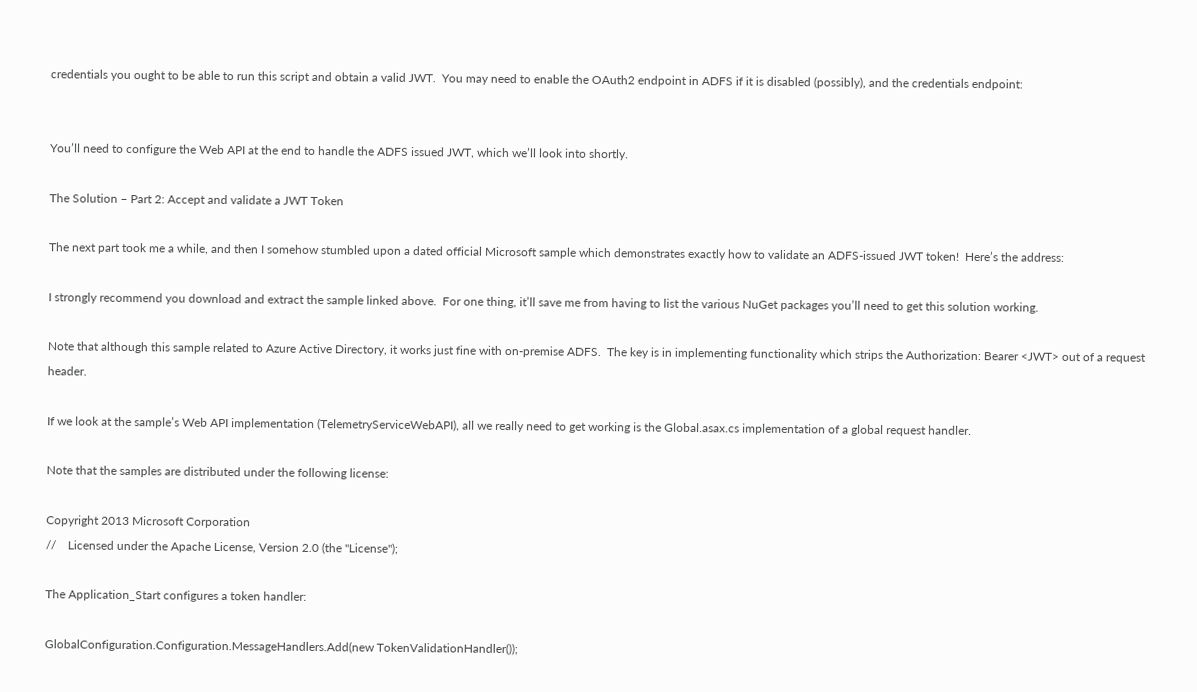credentials you ought to be able to run this script and obtain a valid JWT.  You may need to enable the OAuth2 endpoint in ADFS if it is disabled (possibly), and the credentials endpoint:


You’ll need to configure the Web API at the end to handle the ADFS issued JWT, which we’ll look into shortly.

The Solution – Part 2: Accept and validate a JWT Token

The next part took me a while, and then I somehow stumbled upon a dated official Microsoft sample which demonstrates exactly how to validate an ADFS-issued JWT token!  Here’s the address:

I strongly recommend you download and extract the sample linked above.  For one thing, it’ll save me from having to list the various NuGet packages you’ll need to get this solution working.

Note that although this sample related to Azure Active Directory, it works just fine with on-premise ADFS.  The key is in implementing functionality which strips the Authorization: Bearer <JWT> out of a request header.

If we look at the sample’s Web API implementation (TelemetryServiceWebAPI), all we really need to get working is the Global.asax.cs implementation of a global request handler.

Note that the samples are distributed under the following license:

Copyright 2013 Microsoft Corporation
//    Licensed under the Apache License, Version 2.0 (the "License");

The Application_Start configures a token handler:

GlobalConfiguration.Configuration.MessageHandlers.Add(new TokenValidationHandler());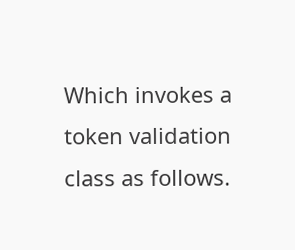Which invokes a token validation class as follows.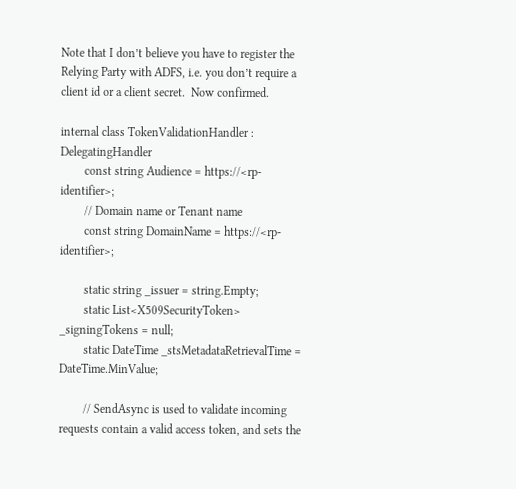Note that I don’t believe you have to register the Relying Party with ADFS, i.e. you don’t require a client id or a client secret.  Now confirmed.

internal class TokenValidationHandler : DelegatingHandler
        const string Audience = https://<rp-identifier>;
        // Domain name or Tenant name
        const string DomainName = https://<rp-identifier>;

        static string _issuer = string.Empty;
        static List<X509SecurityToken> _signingTokens = null;
        static DateTime _stsMetadataRetrievalTime = DateTime.MinValue;

        // SendAsync is used to validate incoming requests contain a valid access token, and sets the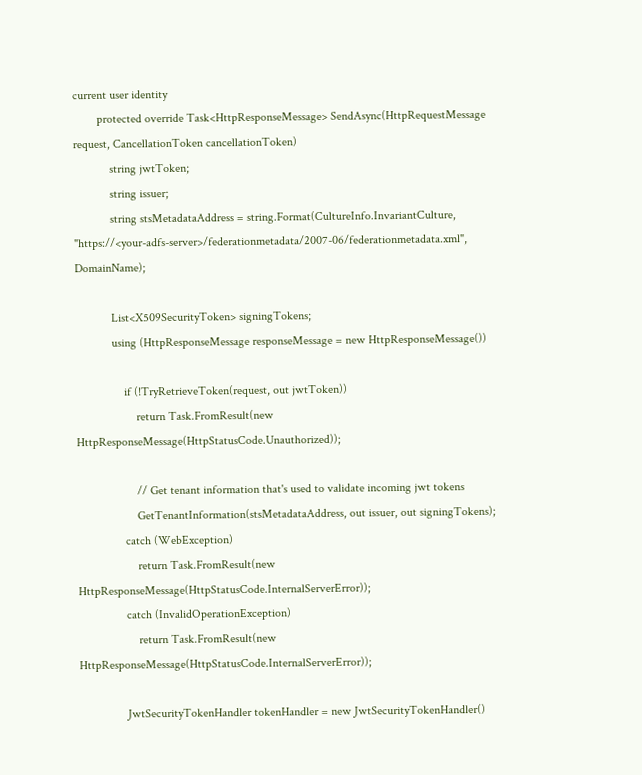current user identity
        protected override Task<HttpResponseMessage> SendAsync(HttpRequestMessage request, CancellationToken cancellationToken)
            string jwtToken;
            string issuer;
            string stsMetadataAddress = string.Format(CultureInfo.InvariantCulture, "https://<your-adfs-server>/federationmetadata/2007-06/federationmetadata.xml", DomainName);

            List<X509SecurityToken> signingTokens;
            using (HttpResponseMessage responseMessage = new HttpResponseMessage())

                if (!TryRetrieveToken(request, out jwtToken))
                    return Task.FromResult(new HttpResponseMessage(HttpStatusCode.Unauthorized));

                    // Get tenant information that's used to validate incoming jwt tokens
                    GetTenantInformation(stsMetadataAddress, out issuer, out signingTokens);
                catch (WebException)
                    return Task.FromResult(new HttpResponseMessage(HttpStatusCode.InternalServerError));
                catch (InvalidOperationException)
                    return Task.FromResult(new HttpResponseMessage(HttpStatusCode.InternalServerError));

                JwtSecurityTokenHandler tokenHandler = new JwtSecurityTokenHandler()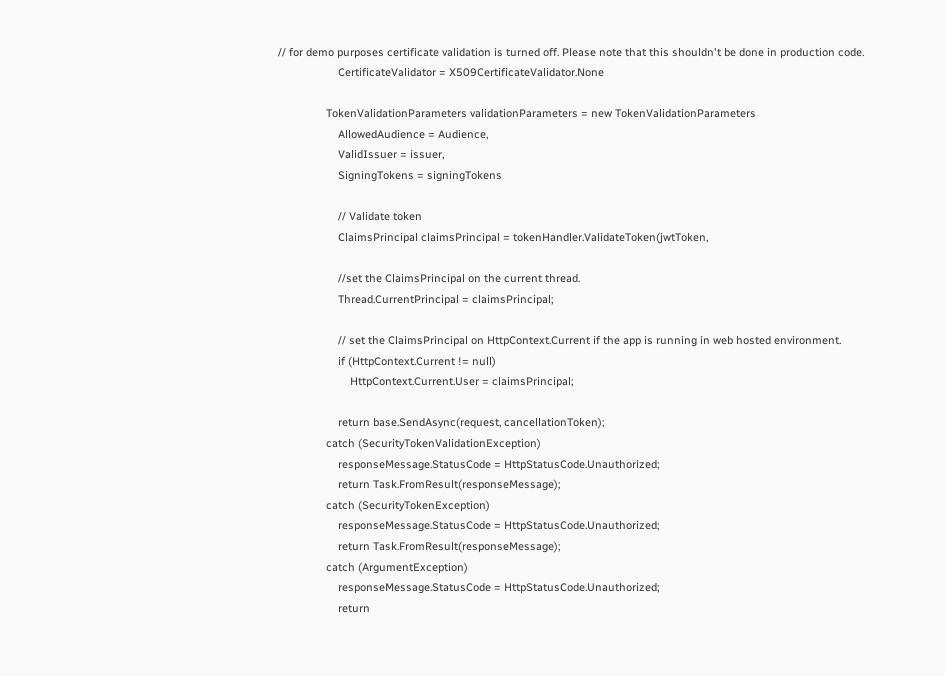// for demo purposes certificate validation is turned off. Please note that this shouldn't be done in production code.
                    CertificateValidator = X509CertificateValidator.None

                TokenValidationParameters validationParameters = new TokenValidationParameters
                    AllowedAudience = Audience,
                    ValidIssuer = issuer,
                    SigningTokens = signingTokens

                    // Validate token
                    ClaimsPrincipal claimsPrincipal = tokenHandler.ValidateToken(jwtToken,

                    //set the ClaimsPrincipal on the current thread.
                    Thread.CurrentPrincipal = claimsPrincipal;

                    // set the ClaimsPrincipal on HttpContext.Current if the app is running in web hosted environment.
                    if (HttpContext.Current != null)
                        HttpContext.Current.User = claimsPrincipal;

                    return base.SendAsync(request, cancellationToken);
                catch (SecurityTokenValidationException)
                    responseMessage.StatusCode = HttpStatusCode.Unauthorized;
                    return Task.FromResult(responseMessage);
                catch (SecurityTokenException)
                    responseMessage.StatusCode = HttpStatusCode.Unauthorized;
                    return Task.FromResult(responseMessage);
                catch (ArgumentException)
                    responseMessage.StatusCode = HttpStatusCode.Unauthorized;
                    return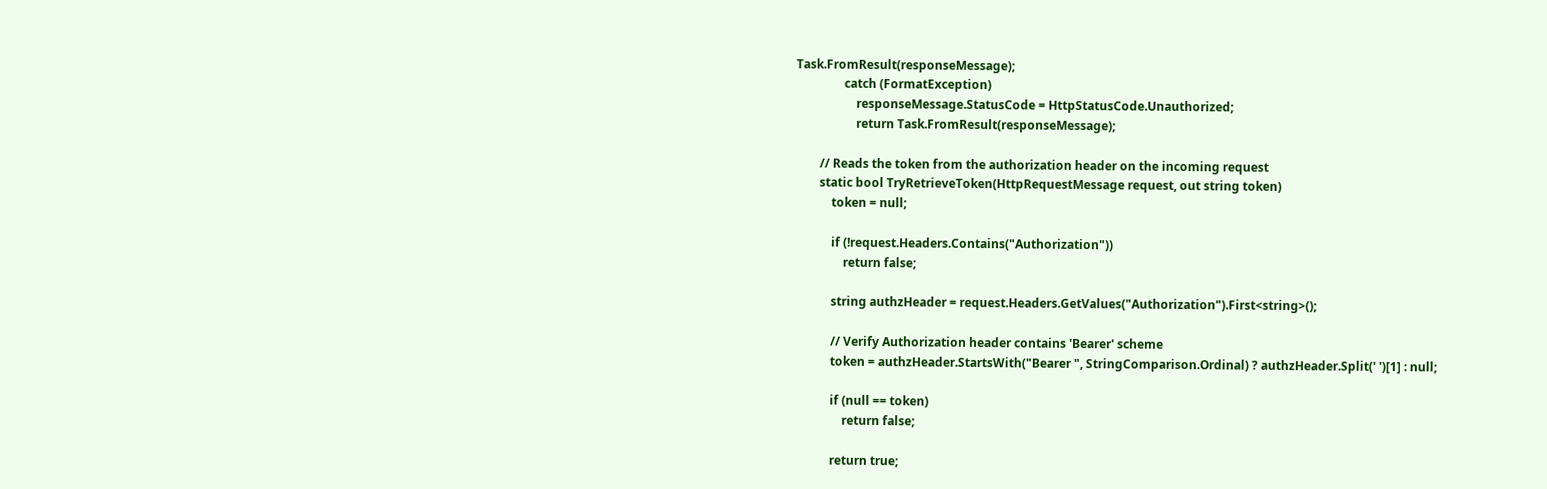Task.FromResult(responseMessage);
                catch (FormatException)
                    responseMessage.StatusCode = HttpStatusCode.Unauthorized;
                    return Task.FromResult(responseMessage);

        // Reads the token from the authorization header on the incoming request
        static bool TryRetrieveToken(HttpRequestMessage request, out string token)
            token = null;

            if (!request.Headers.Contains("Authorization"))
                return false;

            string authzHeader = request.Headers.GetValues("Authorization").First<string>();

            // Verify Authorization header contains 'Bearer' scheme
            token = authzHeader.StartsWith("Bearer ", StringComparison.Ordinal) ? authzHeader.Split(' ')[1] : null;

            if (null == token)
                return false;

            return true;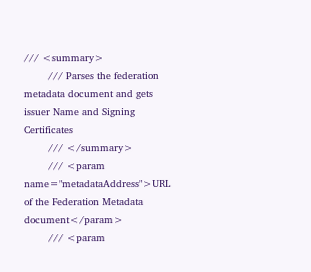/// <summary>
        /// Parses the federation metadata document and gets issuer Name and Signing Certificates
        /// </summary>
        /// <param name="metadataAddress">URL of the Federation Metadata document</param>
        /// <param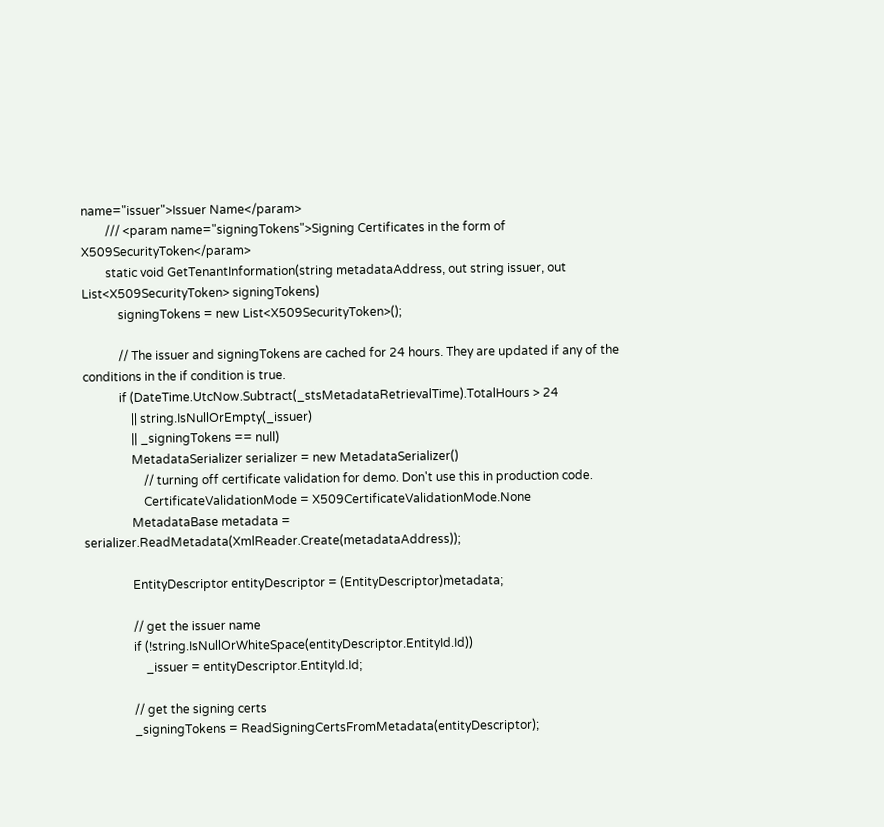name="issuer">Issuer Name</param>
        /// <param name="signingTokens">Signing Certificates in the form of X509SecurityToken</param>
        static void GetTenantInformation(string metadataAddress, out string issuer, out List<X509SecurityToken> signingTokens)
            signingTokens = new List<X509SecurityToken>();

            // The issuer and signingTokens are cached for 24 hours. They are updated if any of the conditions in the if condition is true.
            if (DateTime.UtcNow.Subtract(_stsMetadataRetrievalTime).TotalHours > 24
                || string.IsNullOrEmpty(_issuer)
                || _signingTokens == null)
                MetadataSerializer serializer = new MetadataSerializer()
                    // turning off certificate validation for demo. Don't use this in production code.
                    CertificateValidationMode = X509CertificateValidationMode.None
                MetadataBase metadata = serializer.ReadMetadata(XmlReader.Create(metadataAddress));

                EntityDescriptor entityDescriptor = (EntityDescriptor)metadata;

                // get the issuer name
                if (!string.IsNullOrWhiteSpace(entityDescriptor.EntityId.Id))
                    _issuer = entityDescriptor.EntityId.Id;

                // get the signing certs
                _signingTokens = ReadSigningCertsFromMetadata(entityDescriptor);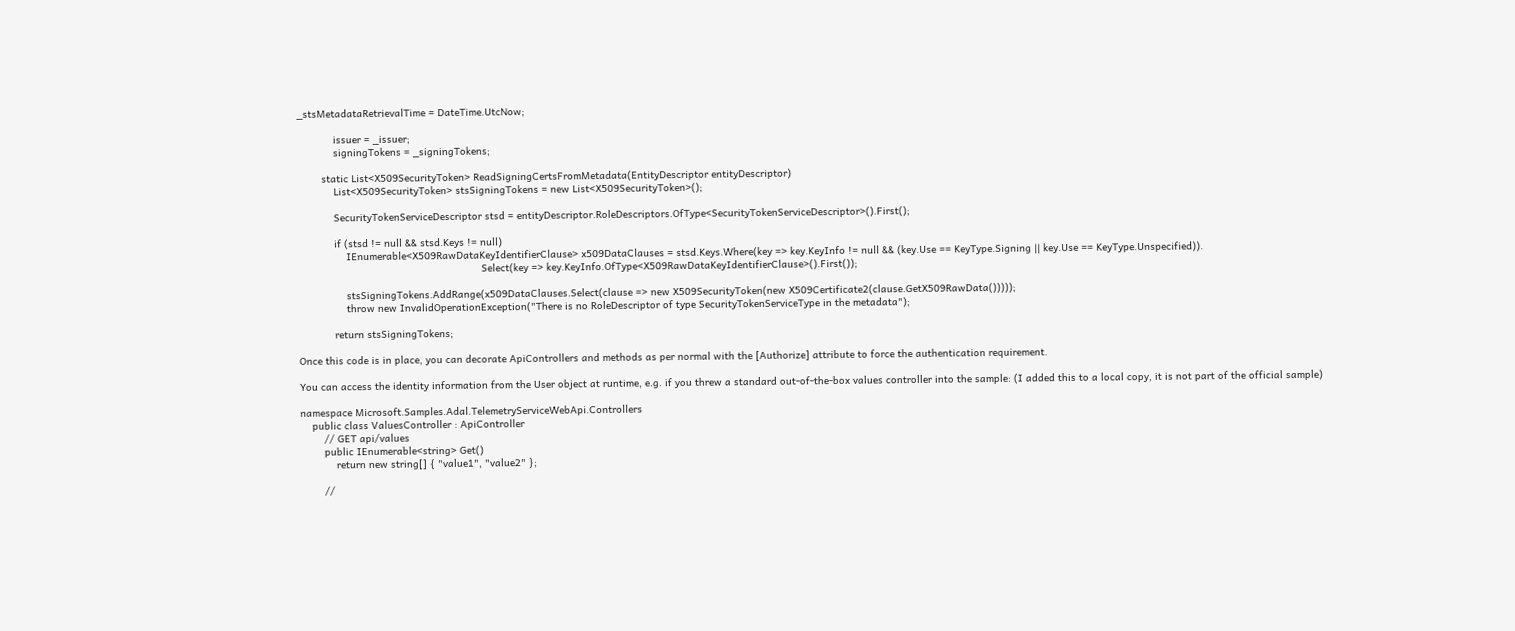_stsMetadataRetrievalTime = DateTime.UtcNow;

            issuer = _issuer;
            signingTokens = _signingTokens;

        static List<X509SecurityToken> ReadSigningCertsFromMetadata(EntityDescriptor entityDescriptor)
            List<X509SecurityToken> stsSigningTokens = new List<X509SecurityToken>();

            SecurityTokenServiceDescriptor stsd = entityDescriptor.RoleDescriptors.OfType<SecurityTokenServiceDescriptor>().First();

            if (stsd != null && stsd.Keys != null)
                IEnumerable<X509RawDataKeyIdentifierClause> x509DataClauses = stsd.Keys.Where(key => key.KeyInfo != null && (key.Use == KeyType.Signing || key.Use == KeyType.Unspecified)).
                                                             Select(key => key.KeyInfo.OfType<X509RawDataKeyIdentifierClause>().First());

                stsSigningTokens.AddRange(x509DataClauses.Select(clause => new X509SecurityToken(new X509Certificate2(clause.GetX509RawData()))));
                throw new InvalidOperationException("There is no RoleDescriptor of type SecurityTokenServiceType in the metadata");

            return stsSigningTokens;

Once this code is in place, you can decorate ApiControllers and methods as per normal with the [Authorize] attribute to force the authentication requirement.

You can access the identity information from the User object at runtime, e.g. if you threw a standard out-of-the-box values controller into the sample: (I added this to a local copy, it is not part of the official sample)

namespace Microsoft.Samples.Adal.TelemetryServiceWebApi.Controllers
    public class ValuesController : ApiController
        // GET api/values
        public IEnumerable<string> Get()
            return new string[] { "value1", "value2" };

        //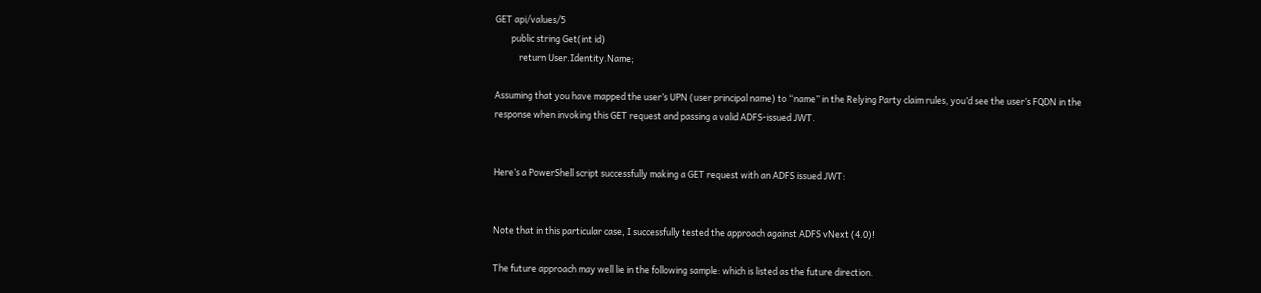GET api/values/5
        public string Get(int id)
            return User.Identity.Name;

Assuming that you have mapped the user’s UPN (user principal name) to “name” in the Relying Party claim rules, you’d see the user’s FQDN in the response when invoking this GET request and passing a valid ADFS-issued JWT.


Here’s a PowerShell script successfully making a GET request with an ADFS issued JWT:


Note that in this particular case, I successfully tested the approach against ADFS vNext (4.0)!

The future approach may well lie in the following sample: which is listed as the future direction.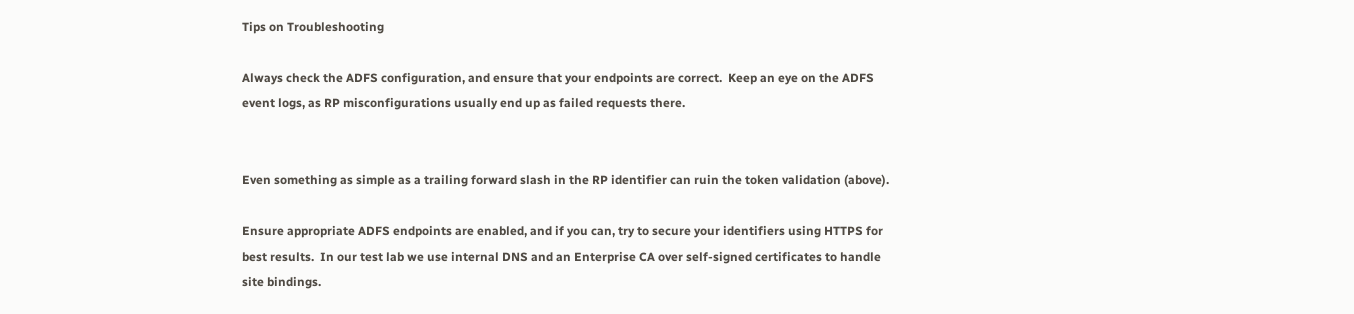Tips on Troubleshooting

Always check the ADFS configuration, and ensure that your endpoints are correct.  Keep an eye on the ADFS event logs, as RP misconfigurations usually end up as failed requests there.


Even something as simple as a trailing forward slash in the RP identifier can ruin the token validation (above).

Ensure appropriate ADFS endpoints are enabled, and if you can, try to secure your identifiers using HTTPS for best results.  In our test lab we use internal DNS and an Enterprise CA over self-signed certificates to handle site bindings.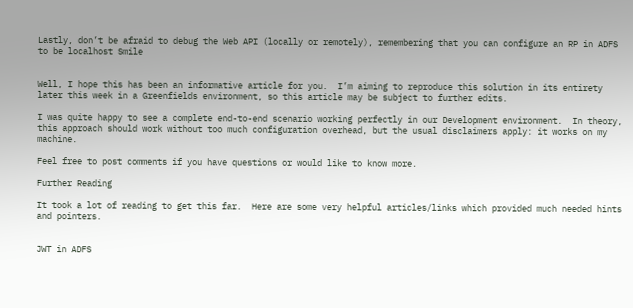Lastly, don’t be afraid to debug the Web API (locally or remotely), remembering that you can configure an RP in ADFS to be localhost Smile


Well, I hope this has been an informative article for you.  I’m aiming to reproduce this solution in its entirety later this week in a Greenfields environment, so this article may be subject to further edits.

I was quite happy to see a complete end-to-end scenario working perfectly in our Development environment.  In theory, this approach should work without too much configuration overhead, but the usual disclaimers apply: it works on my machine.

Feel free to post comments if you have questions or would like to know more.

Further Reading

It took a lot of reading to get this far.  Here are some very helpful articles/links which provided much needed hints and pointers.


JWT in ADFS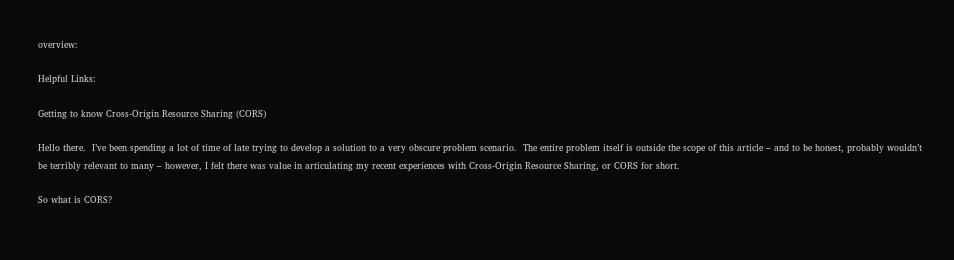overview:

Helpful Links:

Getting to know Cross-Origin Resource Sharing (CORS)

Hello there.  I’ve been spending a lot of time of late trying to develop a solution to a very obscure problem scenario.  The entire problem itself is outside the scope of this article – and to be honest, probably wouldn’t be terribly relevant to many – however, I felt there was value in articulating my recent experiences with Cross-Origin Resource Sharing, or CORS for short.

So what is CORS?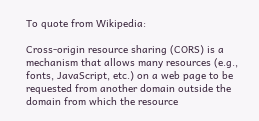To quote from Wikipedia:

Cross-origin resource sharing (CORS) is a mechanism that allows many resources (e.g., fonts, JavaScript, etc.) on a web page to be requested from another domain outside the domain from which the resource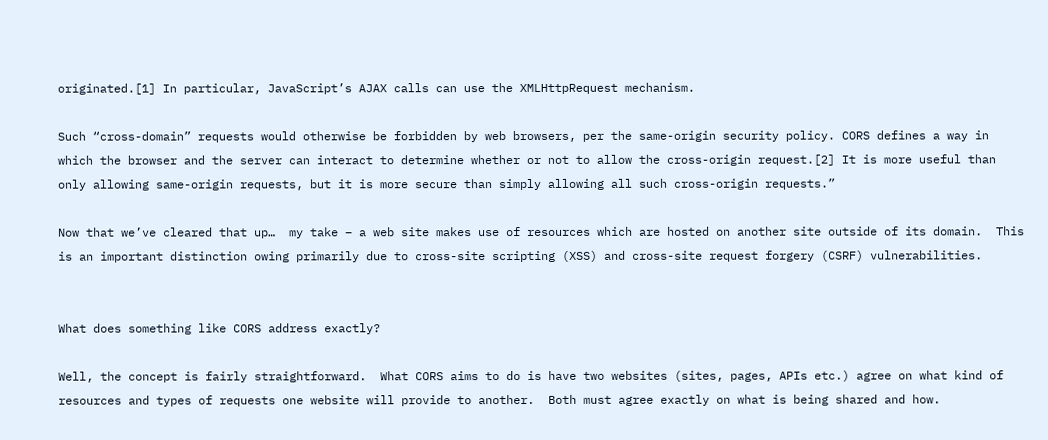originated.[1] In particular, JavaScript’s AJAX calls can use the XMLHttpRequest mechanism.

Such “cross-domain” requests would otherwise be forbidden by web browsers, per the same-origin security policy. CORS defines a way in which the browser and the server can interact to determine whether or not to allow the cross-origin request.[2] It is more useful than only allowing same-origin requests, but it is more secure than simply allowing all such cross-origin requests.”

Now that we’ve cleared that up…  my take – a web site makes use of resources which are hosted on another site outside of its domain.  This is an important distinction owing primarily due to cross-site scripting (XSS) and cross-site request forgery (CSRF) vulnerabilities.


What does something like CORS address exactly?

Well, the concept is fairly straightforward.  What CORS aims to do is have two websites (sites, pages, APIs etc.) agree on what kind of resources and types of requests one website will provide to another.  Both must agree exactly on what is being shared and how.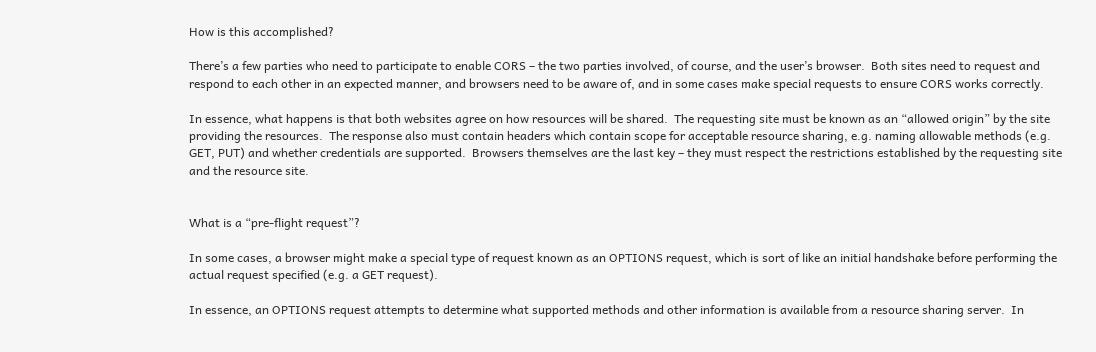How is this accomplished?

There’s a few parties who need to participate to enable CORS – the two parties involved, of course, and the user’s browser.  Both sites need to request and respond to each other in an expected manner, and browsers need to be aware of, and in some cases make special requests to ensure CORS works correctly.

In essence, what happens is that both websites agree on how resources will be shared.  The requesting site must be known as an “allowed origin” by the site providing the resources.  The response also must contain headers which contain scope for acceptable resource sharing, e.g. naming allowable methods (e.g. GET, PUT) and whether credentials are supported.  Browsers themselves are the last key – they must respect the restrictions established by the requesting site and the resource site.


What is a “pre-flight request”?

In some cases, a browser might make a special type of request known as an OPTIONS request, which is sort of like an initial handshake before performing the actual request specified (e.g. a GET request).

In essence, an OPTIONS request attempts to determine what supported methods and other information is available from a resource sharing server.  In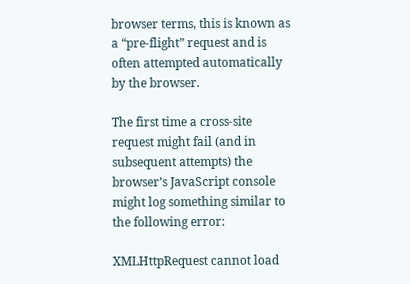browser terms, this is known as a “pre-flight” request and is often attempted automatically by the browser.

The first time a cross-site request might fail (and in subsequent attempts) the browser’s JavaScript console might log something similar to the following error:

XMLHttpRequest cannot load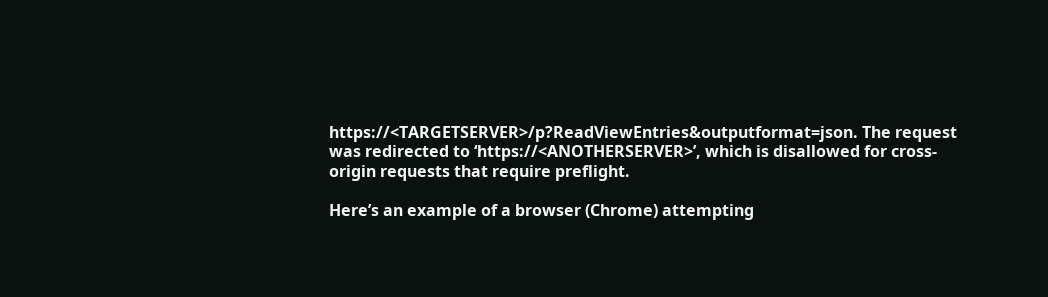https://<TARGETSERVER>/p?ReadViewEntries&outputformat=json. The request was redirected to ‘https://<ANOTHERSERVER>’, which is disallowed for cross-origin requests that require preflight.

Here’s an example of a browser (Chrome) attempting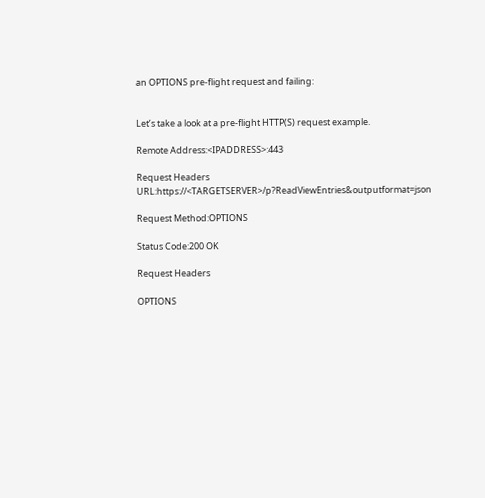an OPTIONS pre-flight request and failing:


Let’s take a look at a pre-flight HTTP(S) request example.

Remote Address:<IPADDRESS>:443

Request Headers URL:https://<TARGETSERVER>/p?ReadViewEntries&outputformat=json

Request Method:OPTIONS

Status Code:200 OK

Request Headers

OPTIONS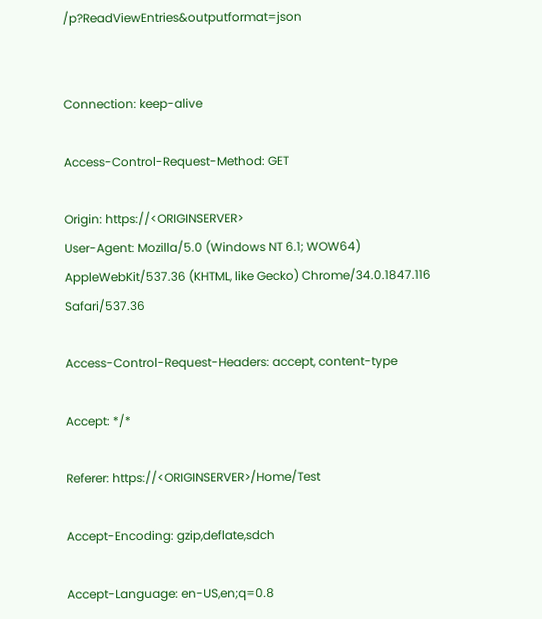/p?ReadViewEntries&outputformat=json


Connection: keep-alive

Access-Control-Request-Method: GET

Origin: https://<ORIGINSERVER>
User-Agent: Mozilla/5.0 (Windows NT 6.1; WOW64) AppleWebKit/537.36 (KHTML, like Gecko) Chrome/34.0.1847.116 Safari/537.36

Access-Control-Request-Headers: accept, content-type

Accept: */*

Referer: https://<ORIGINSERVER>/Home/Test

Accept-Encoding: gzip,deflate,sdch

Accept-Language: en-US,en;q=0.8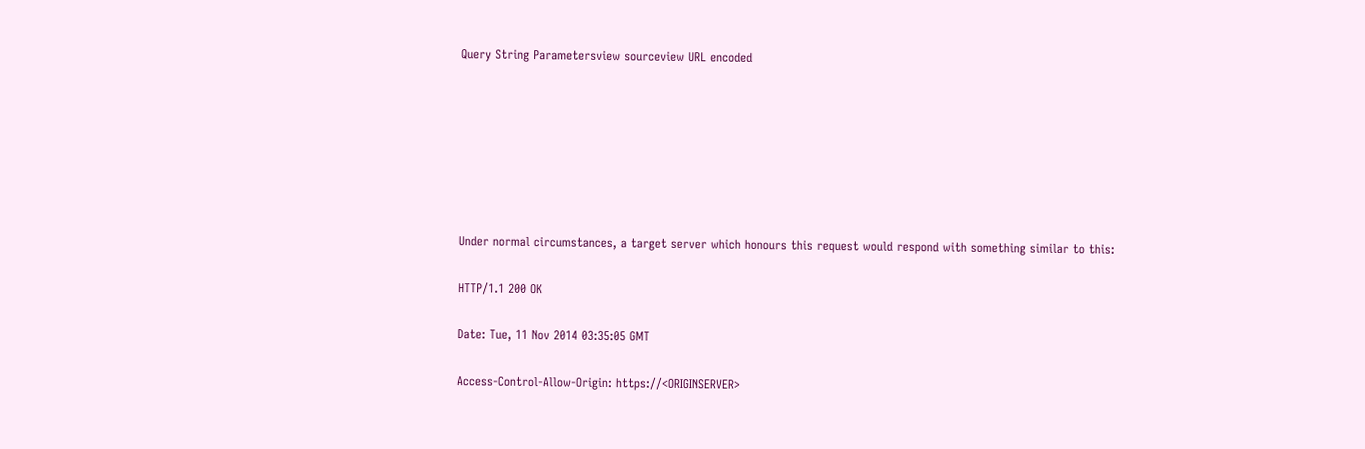Query String Parametersview sourceview URL encoded







Under normal circumstances, a target server which honours this request would respond with something similar to this:

HTTP/1.1 200 OK

Date: Tue, 11 Nov 2014 03:35:05 GMT

Access-Control-Allow-Origin: https://<ORIGINSERVER>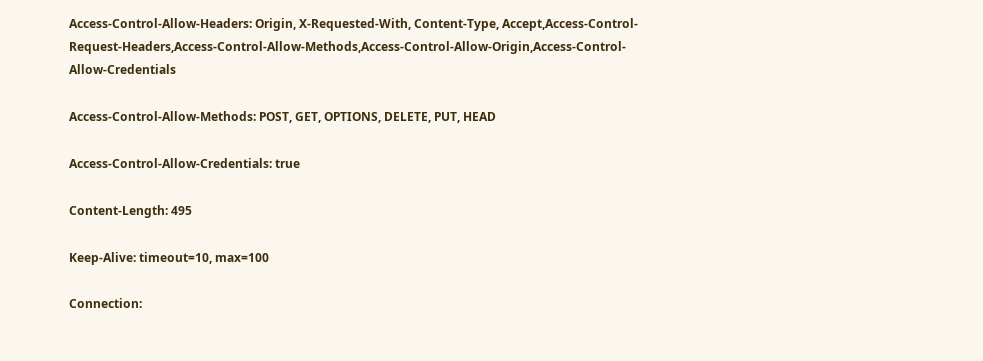Access-Control-Allow-Headers: Origin, X-Requested-With, Content-Type, Accept,Access-Control-Request-Headers,Access-Control-Allow-Methods,Access-Control-Allow-Origin,Access-Control-Allow-Credentials

Access-Control-Allow-Methods: POST, GET, OPTIONS, DELETE, PUT, HEAD

Access-Control-Allow-Credentials: true

Content-Length: 495

Keep-Alive: timeout=10, max=100

Connection: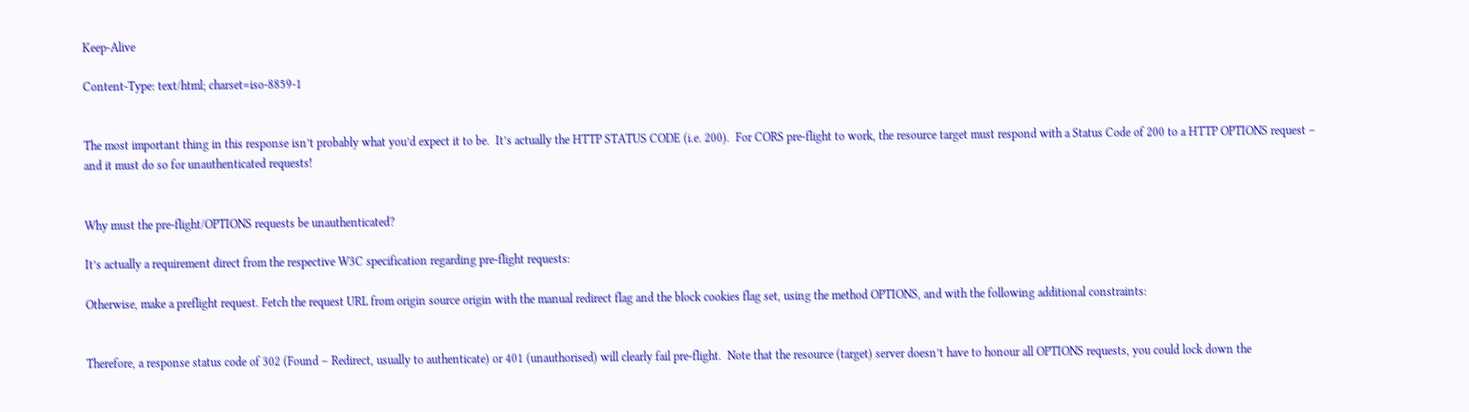Keep-Alive

Content-Type: text/html; charset=iso-8859-1


The most important thing in this response isn’t probably what you’d expect it to be.  It’s actually the HTTP STATUS CODE (i.e. 200).  For CORS pre-flight to work, the resource target must respond with a Status Code of 200 to a HTTP OPTIONS request – and it must do so for unauthenticated requests!


Why must the pre-flight/OPTIONS requests be unauthenticated?

It’s actually a requirement direct from the respective W3C specification regarding pre-flight requests:

Otherwise, make a preflight request. Fetch the request URL from origin source origin with the manual redirect flag and the block cookies flag set, using the method OPTIONS, and with the following additional constraints:


Therefore, a response status code of 302 (Found – Redirect, usually to authenticate) or 401 (unauthorised) will clearly fail pre-flight.  Note that the resource (target) server doesn’t have to honour all OPTIONS requests, you could lock down the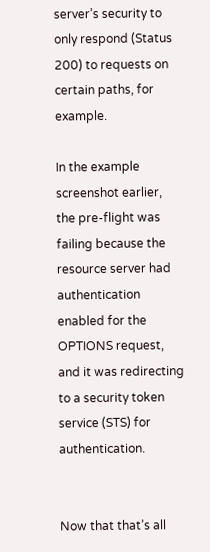server’s security to only respond (Status 200) to requests on certain paths, for example.

In the example screenshot earlier, the pre-flight was failing because the resource server had authentication enabled for the OPTIONS request, and it was redirecting to a security token service (STS) for authentication.


Now that that’s all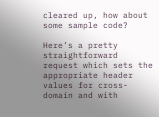cleared up, how about some sample code?

Here’s a pretty straightforward request which sets the appropriate header values for cross-domain and with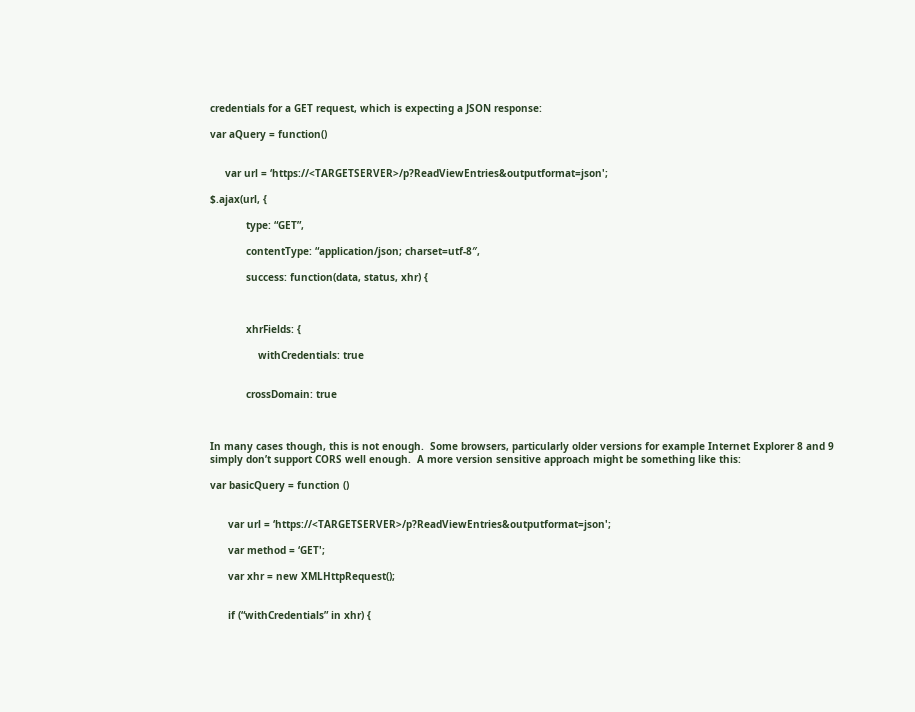credentials for a GET request, which is expecting a JSON response:

var aQuery = function()


     var url = ‘https://<TARGETSERVER>/p?ReadViewEntries&outputformat=json';

$.ajax(url, {

            type: “GET”,

            contentType: “application/json; charset=utf-8″,

            success: function(data, status, xhr) {



            xhrFields: {

                withCredentials: true


            crossDomain: true



In many cases though, this is not enough.  Some browsers, particularly older versions for example Internet Explorer 8 and 9 simply don’t support CORS well enough.  A more version sensitive approach might be something like this:

var basicQuery = function ()


      var url = ‘https://<TARGETSERVER>/p?ReadViewEntries&outputformat=json';

      var method = ‘GET';

      var xhr = new XMLHttpRequest();


      if (“withCredentials” in xhr) {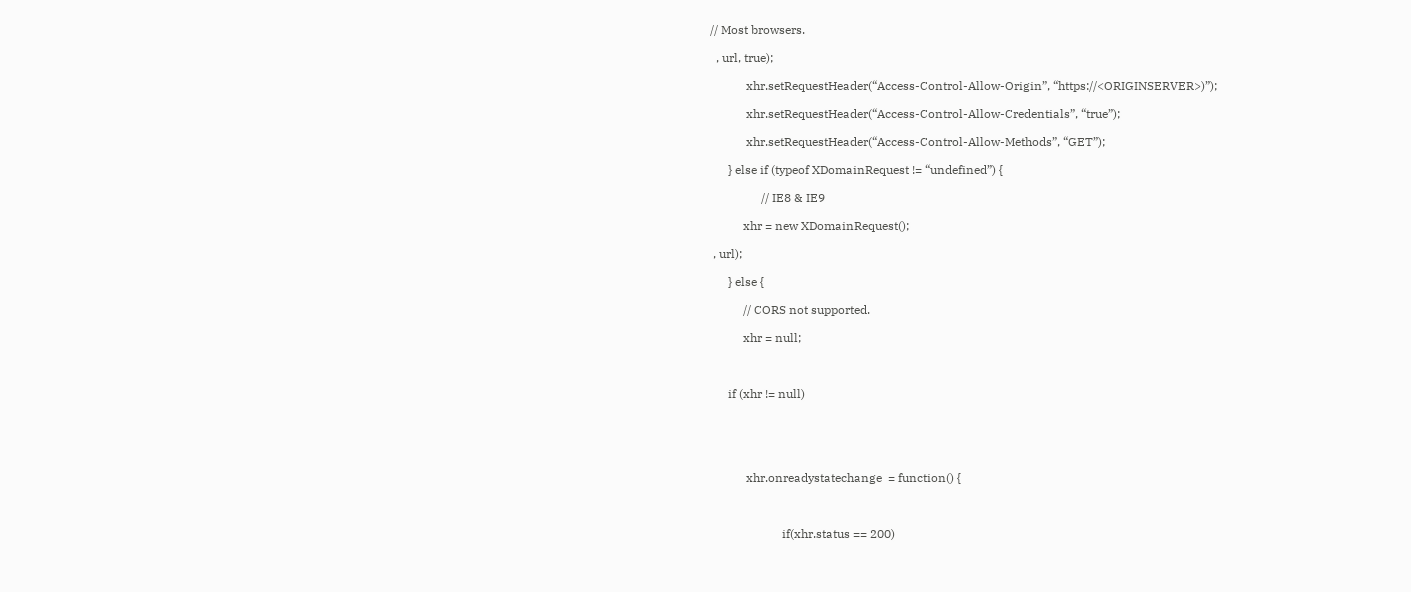// Most browsers.

  , url, true);

            xhr.setRequestHeader(“Access-Control-Allow-Origin”, “https://<ORIGINSERVER>)”);

            xhr.setRequestHeader(“Access-Control-Allow-Credentials”, “true”);

            xhr.setRequestHeader(“Access-Control-Allow-Methods”, “GET”);

      } else if (typeof XDomainRequest != “undefined”) {

                 // IE8 & IE9

           xhr = new XDomainRequest();

 , url);

      } else {

           // CORS not supported.

           xhr = null;



      if (xhr != null)





            xhr.onreadystatechange  = function() {



                        if(xhr.status == 200)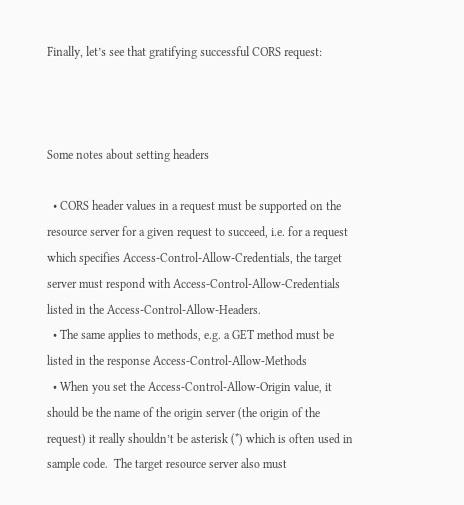Finally, let’s see that gratifying successful CORS request:



Some notes about setting headers

  • CORS header values in a request must be supported on the resource server for a given request to succeed, i.e. for a request which specifies Access-Control-Allow-Credentials, the target server must respond with Access-Control-Allow-Credentials listed in the Access-Control-Allow-Headers.
  • The same applies to methods, e.g. a GET method must be listed in the response Access-Control-Allow-Methods
  • When you set the Access-Control-Allow-Origin value, it should be the name of the origin server (the origin of the request) it really shouldn’t be asterisk (*) which is often used in sample code.  The target resource server also must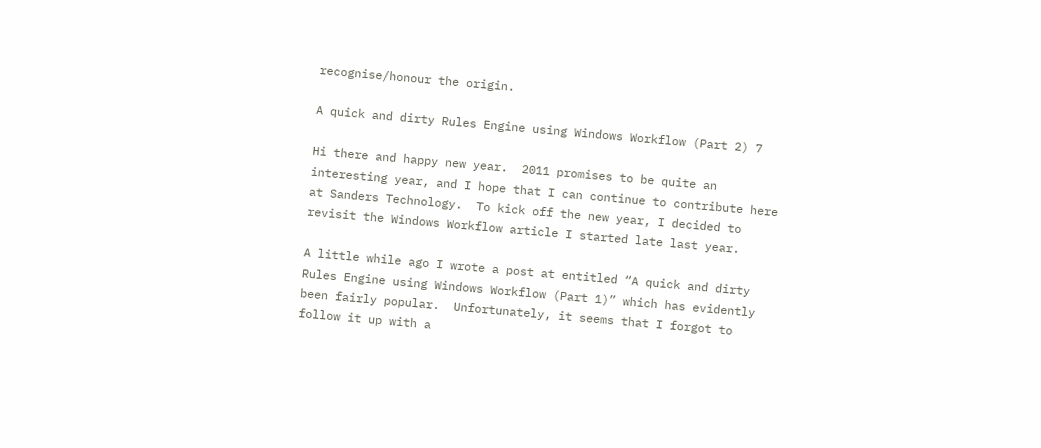recognise/honour the origin.

A quick and dirty Rules Engine using Windows Workflow (Part 2) 7

Hi there and happy new year.  2011 promises to be quite an interesting year, and I hope that I can continue to contribute here at Sanders Technology.  To kick off the new year, I decided to revisit the Windows Workflow article I started late last year.

A little while ago I wrote a post at entitled “A quick and dirty Rules Engine using Windows Workflow (Part 1)” which has evidently been fairly popular.  Unfortunately, it seems that I forgot to follow it up with a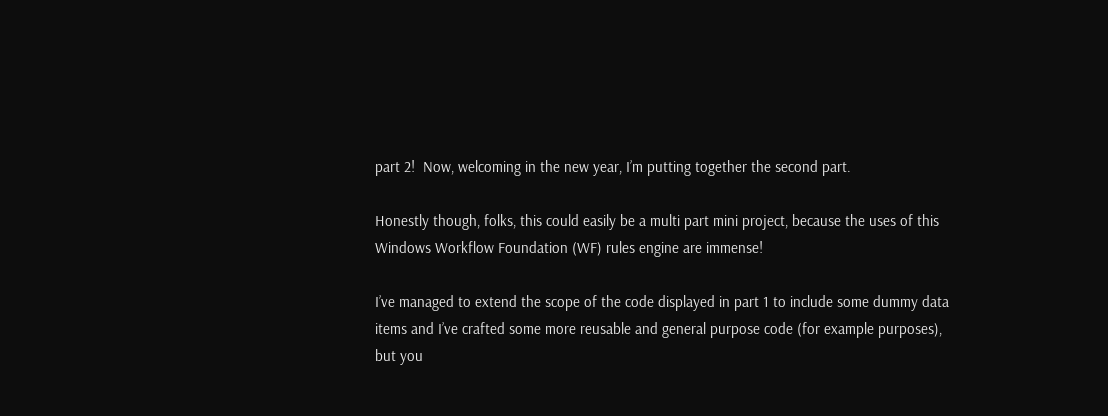part 2!  Now, welcoming in the new year, I’m putting together the second part.

Honestly though, folks, this could easily be a multi part mini project, because the uses of this Windows Workflow Foundation (WF) rules engine are immense!

I’ve managed to extend the scope of the code displayed in part 1 to include some dummy data items and I’ve crafted some more reusable and general purpose code (for example purposes), but you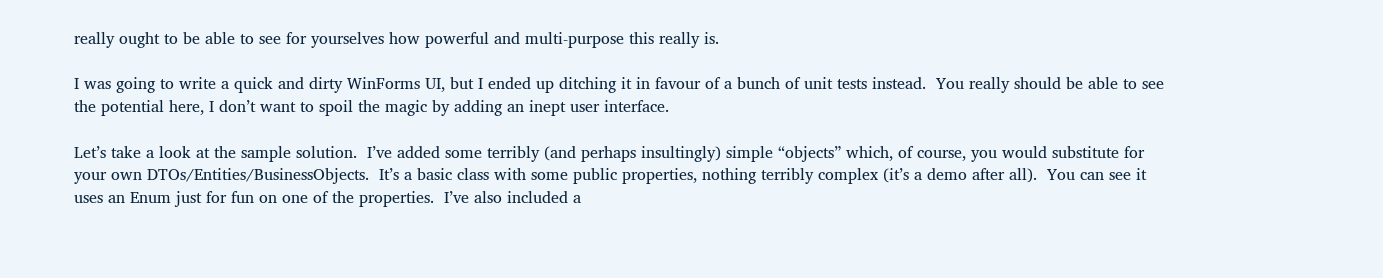really ought to be able to see for yourselves how powerful and multi-purpose this really is.

I was going to write a quick and dirty WinForms UI, but I ended up ditching it in favour of a bunch of unit tests instead.  You really should be able to see the potential here, I don’t want to spoil the magic by adding an inept user interface.

Let’s take a look at the sample solution.  I’ve added some terribly (and perhaps insultingly) simple “objects” which, of course, you would substitute for your own DTOs/Entities/BusinessObjects.  It’s a basic class with some public properties, nothing terribly complex (it’s a demo after all).  You can see it uses an Enum just for fun on one of the properties.  I’ve also included a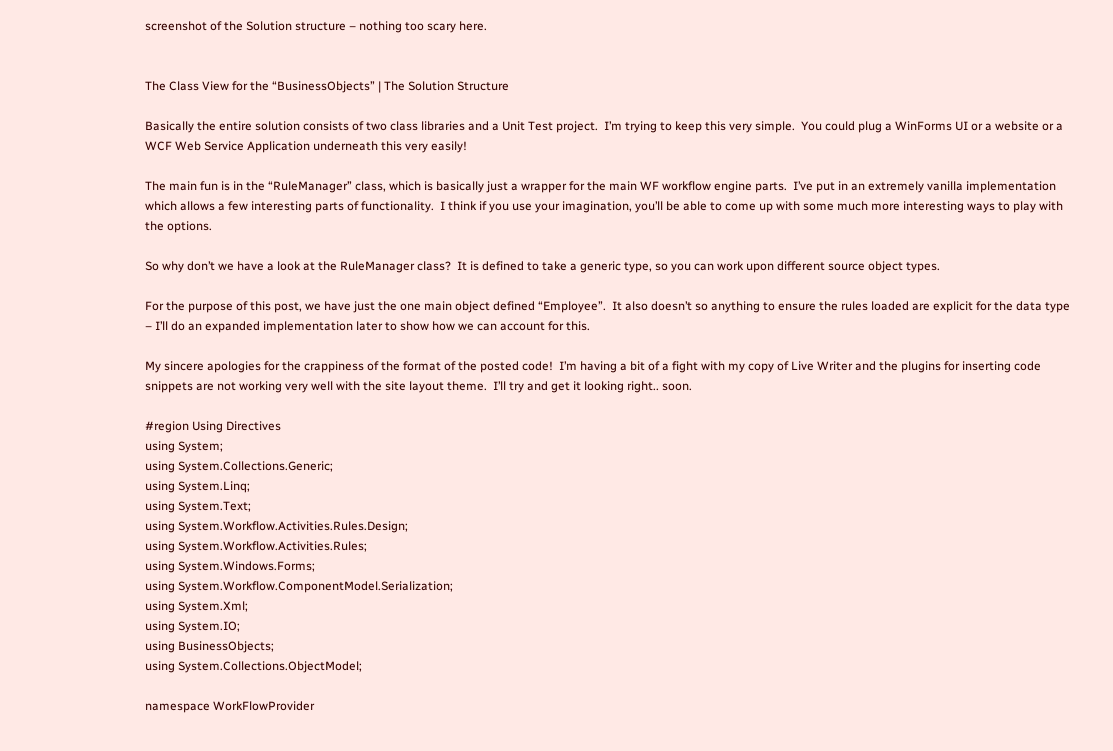screenshot of the Solution structure – nothing too scary here.


The Class View for the “BusinessObjects” | The Solution Structure

Basically the entire solution consists of two class libraries and a Unit Test project.  I’m trying to keep this very simple.  You could plug a WinForms UI or a website or a WCF Web Service Application underneath this very easily!

The main fun is in the “RuleManager” class, which is basically just a wrapper for the main WF workflow engine parts.  I’ve put in an extremely vanilla implementation which allows a few interesting parts of functionality.  I think if you use your imagination, you’ll be able to come up with some much more interesting ways to play with the options.

So why don’t we have a look at the RuleManager class?  It is defined to take a generic type, so you can work upon different source object types.

For the purpose of this post, we have just the one main object defined “Employee”.  It also doesn’t so anything to ensure the rules loaded are explicit for the data type – I’ll do an expanded implementation later to show how we can account for this.

My sincere apologies for the crappiness of the format of the posted code!  I’m having a bit of a fight with my copy of Live Writer and the plugins for inserting code snippets are not working very well with the site layout theme.  I’ll try and get it looking right.. soon.

#region Using Directives
using System;
using System.Collections.Generic;
using System.Linq;
using System.Text;
using System.Workflow.Activities.Rules.Design;
using System.Workflow.Activities.Rules;
using System.Windows.Forms;
using System.Workflow.ComponentModel.Serialization;
using System.Xml;
using System.IO;
using BusinessObjects;
using System.Collections.ObjectModel;

namespace WorkFlowProvider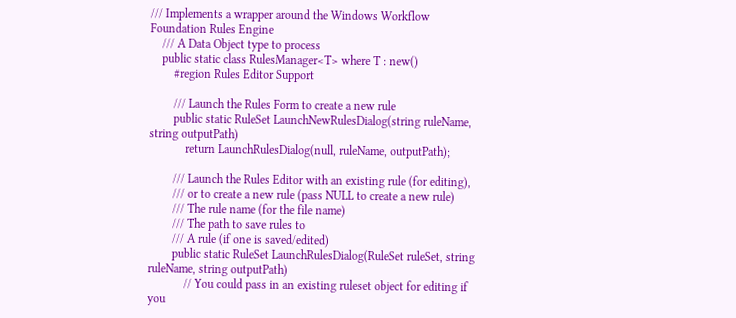/// Implements a wrapper around the Windows Workflow Foundation Rules Engine
    /// A Data Object type to process
    public static class RulesManager<T> where T : new()
        #region Rules Editor Support

        /// Launch the Rules Form to create a new rule
        public static RuleSet LaunchNewRulesDialog(string ruleName, string outputPath)
            return LaunchRulesDialog(null, ruleName, outputPath);

        /// Launch the Rules Editor with an existing rule (for editing),
        /// or to create a new rule (pass NULL to create a new rule)
        /// The rule name (for the file name)
        /// The path to save rules to
        /// A rule (if one is saved/edited)
        public static RuleSet LaunchRulesDialog(RuleSet ruleSet, string ruleName, string outputPath)
            // You could pass in an existing ruleset object for editing if you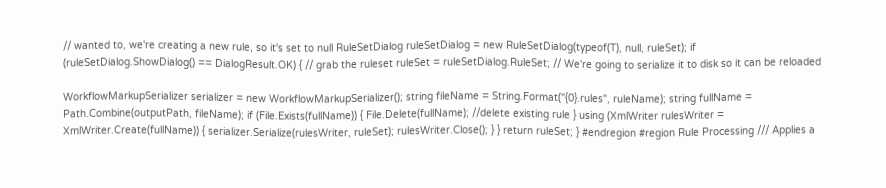// wanted to, we're creating a new rule, so it's set to null RuleSetDialog ruleSetDialog = new RuleSetDialog(typeof(T), null, ruleSet); if (ruleSetDialog.ShowDialog() == DialogResult.OK) { // grab the ruleset ruleSet = ruleSetDialog.RuleSet; // We're going to serialize it to disk so it can be reloaded

WorkflowMarkupSerializer serializer = new WorkflowMarkupSerializer(); string fileName = String.Format("{0}.rules", ruleName); string fullName = Path.Combine(outputPath, fileName); if (File.Exists(fullName)) { File.Delete(fullName); //delete existing rule } using (XmlWriter rulesWriter = XmlWriter.Create(fullName)) { serializer.Serialize(rulesWriter, ruleSet); rulesWriter.Close(); } } return ruleSet; } #endregion #region Rule Processing /// Applies a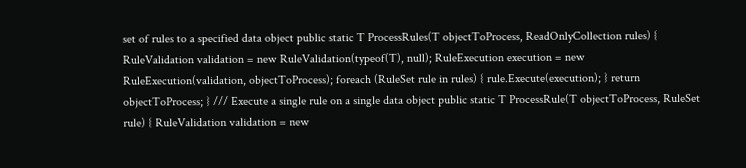set of rules to a specified data object public static T ProcessRules(T objectToProcess, ReadOnlyCollection rules) { RuleValidation validation = new RuleValidation(typeof(T), null); RuleExecution execution = new RuleExecution(validation, objectToProcess); foreach (RuleSet rule in rules) { rule.Execute(execution); } return objectToProcess; } /// Execute a single rule on a single data object public static T ProcessRule(T objectToProcess, RuleSet rule) { RuleValidation validation = new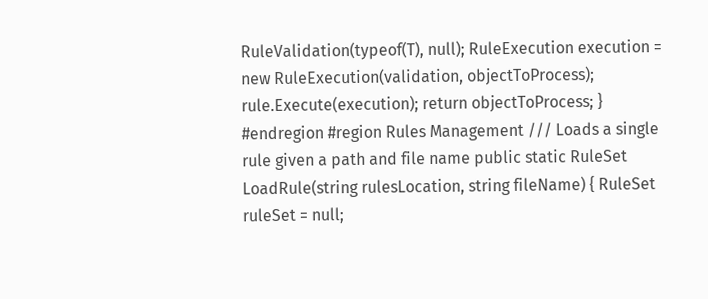RuleValidation(typeof(T), null); RuleExecution execution = new RuleExecution(validation, objectToProcess); rule.Execute(execution); return objectToProcess; } #endregion #region Rules Management /// Loads a single rule given a path and file name public static RuleSet LoadRule(string rulesLocation, string fileName) { RuleSet ruleSet = null;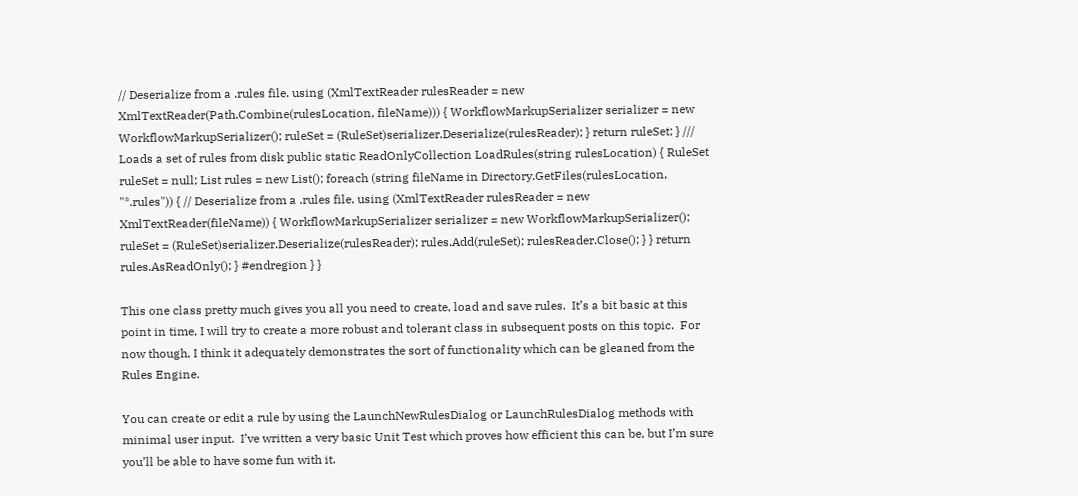// Deserialize from a .rules file. using (XmlTextReader rulesReader = new XmlTextReader(Path.Combine(rulesLocation, fileName))) { WorkflowMarkupSerializer serializer = new WorkflowMarkupSerializer(); ruleSet = (RuleSet)serializer.Deserialize(rulesReader); } return ruleSet; } /// Loads a set of rules from disk public static ReadOnlyCollection LoadRules(string rulesLocation) { RuleSet ruleSet = null; List rules = new List(); foreach (string fileName in Directory.GetFiles(rulesLocation, "*.rules")) { // Deserialize from a .rules file. using (XmlTextReader rulesReader = new XmlTextReader(fileName)) { WorkflowMarkupSerializer serializer = new WorkflowMarkupSerializer(); ruleSet = (RuleSet)serializer.Deserialize(rulesReader); rules.Add(ruleSet); rulesReader.Close(); } } return rules.AsReadOnly(); } #endregion } }

This one class pretty much gives you all you need to create, load and save rules.  It’s a bit basic at this point in time, I will try to create a more robust and tolerant class in subsequent posts on this topic.  For now though, I think it adequately demonstrates the sort of functionality which can be gleaned from the Rules Engine.

You can create or edit a rule by using the LaunchNewRulesDialog or LaunchRulesDialog methods with minimal user input.  I’ve written a very basic Unit Test which proves how efficient this can be, but I’m sure you’ll be able to have some fun with it.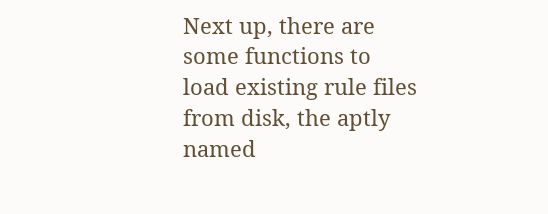Next up, there are some functions to load existing rule files from disk, the aptly named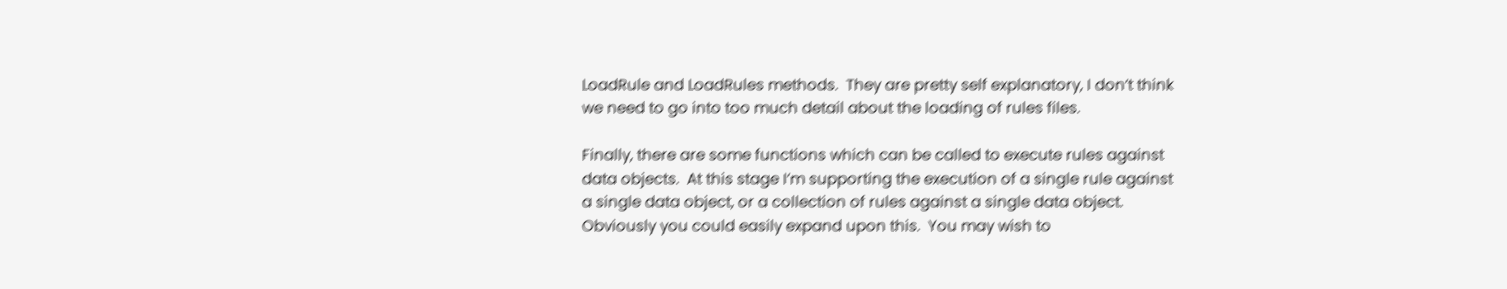LoadRule and LoadRules methods.  They are pretty self explanatory, I don’t think we need to go into too much detail about the loading of rules files.

Finally, there are some functions which can be called to execute rules against data objects.  At this stage I’m supporting the execution of a single rule against a single data object, or a collection of rules against a single data object.  Obviously you could easily expand upon this.  You may wish to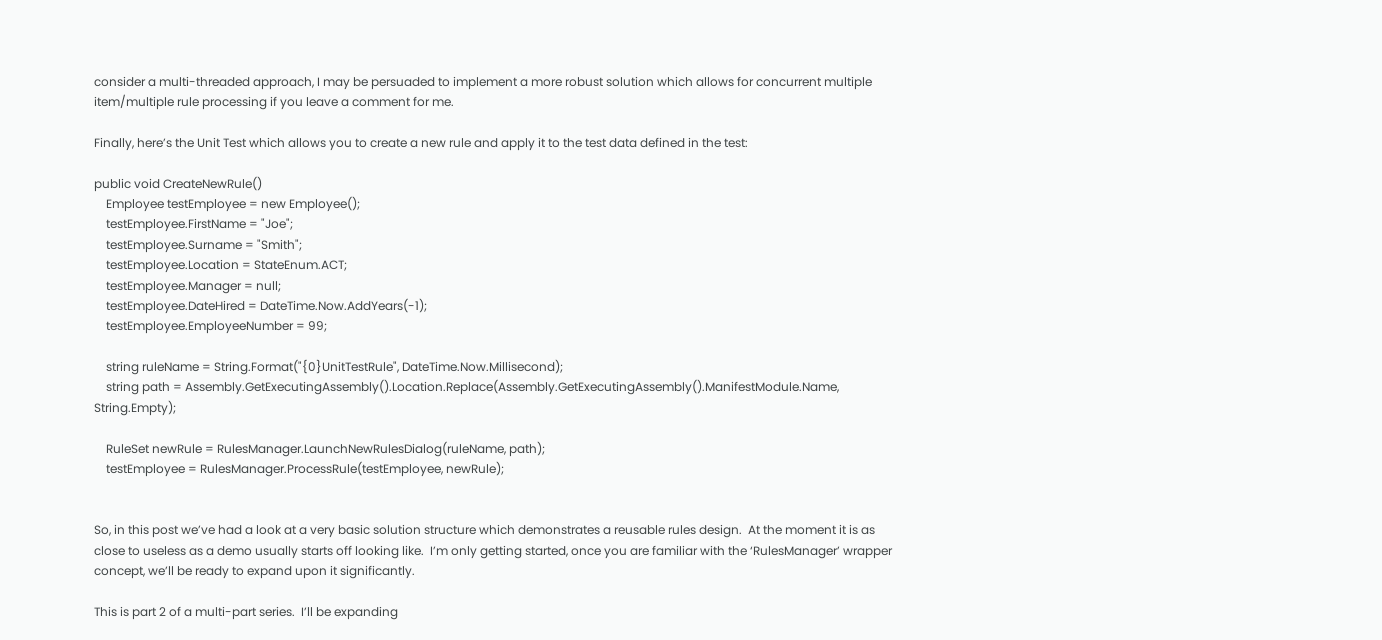consider a multi-threaded approach, I may be persuaded to implement a more robust solution which allows for concurrent multiple item/multiple rule processing if you leave a comment for me.

Finally, here’s the Unit Test which allows you to create a new rule and apply it to the test data defined in the test:

public void CreateNewRule()
    Employee testEmployee = new Employee();
    testEmployee.FirstName = "Joe";
    testEmployee.Surname = "Smith";
    testEmployee.Location = StateEnum.ACT;
    testEmployee.Manager = null;
    testEmployee.DateHired = DateTime.Now.AddYears(-1);
    testEmployee.EmployeeNumber = 99;

    string ruleName = String.Format("{0}UnitTestRule", DateTime.Now.Millisecond);
    string path = Assembly.GetExecutingAssembly().Location.Replace(Assembly.GetExecutingAssembly().ManifestModule.Name, String.Empty);

    RuleSet newRule = RulesManager.LaunchNewRulesDialog(ruleName, path);
    testEmployee = RulesManager.ProcessRule(testEmployee, newRule);


So, in this post we’ve had a look at a very basic solution structure which demonstrates a reusable rules design.  At the moment it is as close to useless as a demo usually starts off looking like.  I’m only getting started, once you are familiar with the ‘RulesManager’ wrapper concept, we’ll be ready to expand upon it significantly.

This is part 2 of a multi-part series.  I’ll be expanding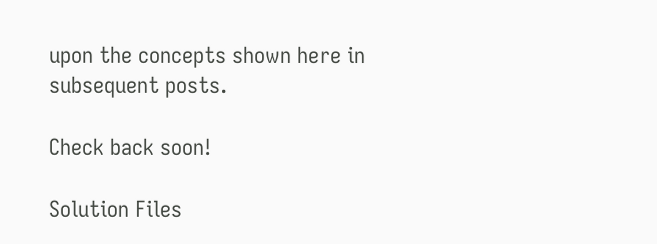upon the concepts shown here in subsequent posts.

Check back soon!

Solution Files